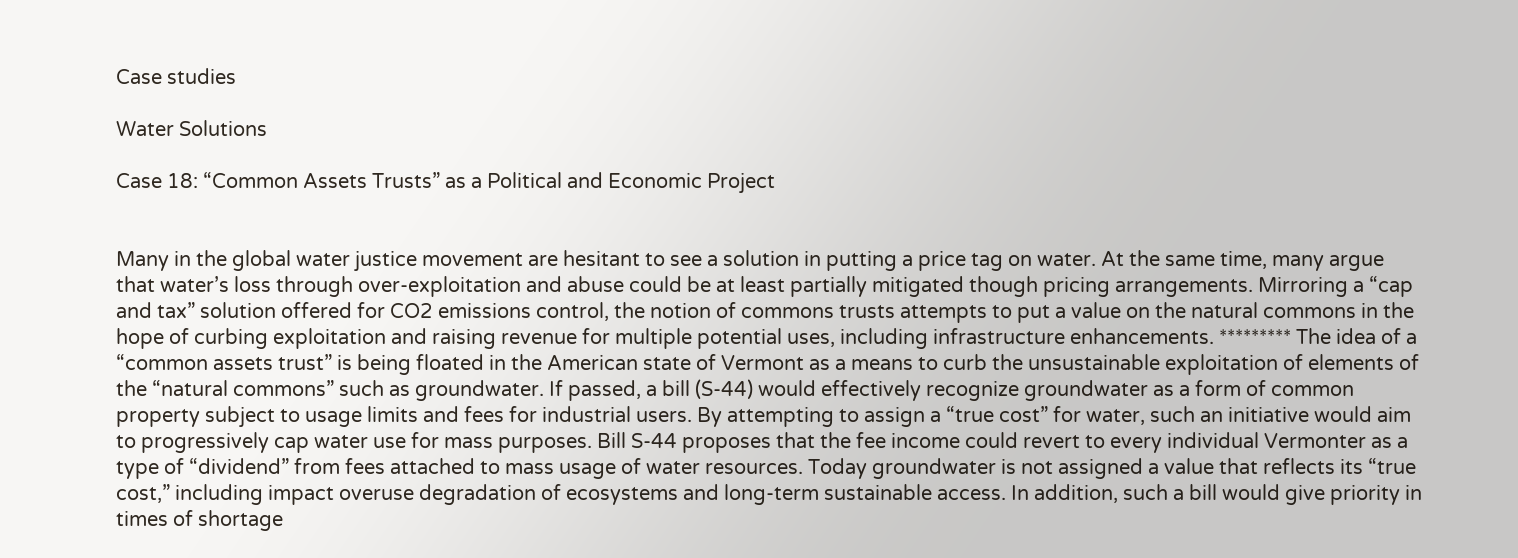Case studies

Water Solutions

Case 18: “Common Assets Trusts” as a Political and Economic Project


Many in the global water justice movement are hesitant to see a solution in putting a price tag on water. At the same time, many argue that water’s loss through over-exploitation and abuse could be at least partially mitigated though pricing arrangements. Mirroring a “cap and tax” solution offered for CO2 emissions control, the notion of commons trusts attempts to put a value on the natural commons in the hope of curbing exploitation and raising revenue for multiple potential uses, including infrastructure enhancements. ********* The idea of a “common assets trust” is being floated in the American state of Vermont as a means to curb the unsustainable exploitation of elements of the “natural commons” such as groundwater. If passed, a bill (S-44) would effectively recognize groundwater as a form of common property subject to usage limits and fees for industrial users. By attempting to assign a “true cost” for water, such an initiative would aim to progressively cap water use for mass purposes. Bill S-44 proposes that the fee income could revert to every individual Vermonter as a type of “dividend” from fees attached to mass usage of water resources. Today groundwater is not assigned a value that reflects its “true cost,” including impact overuse degradation of ecosystems and long-term sustainable access. In addition, such a bill would give priority in times of shortage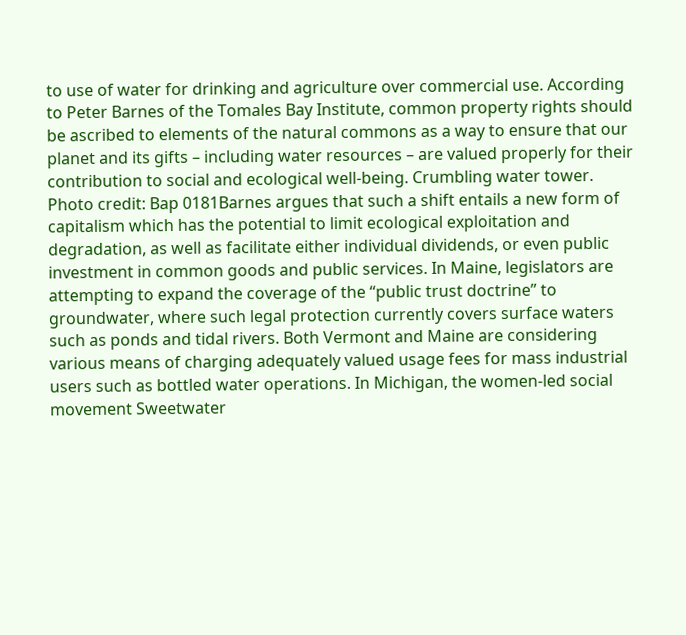to use of water for drinking and agriculture over commercial use. According to Peter Barnes of the Tomales Bay Institute, common property rights should be ascribed to elements of the natural commons as a way to ensure that our planet and its gifts – including water resources – are valued properly for their contribution to social and ecological well-being. Crumbling water tower. Photo credit: Bap 0181Barnes argues that such a shift entails a new form of capitalism which has the potential to limit ecological exploitation and degradation, as well as facilitate either individual dividends, or even public investment in common goods and public services. In Maine, legislators are attempting to expand the coverage of the “public trust doctrine” to groundwater, where such legal protection currently covers surface waters such as ponds and tidal rivers. Both Vermont and Maine are considering various means of charging adequately valued usage fees for mass industrial users such as bottled water operations. In Michigan, the women-led social movement Sweetwater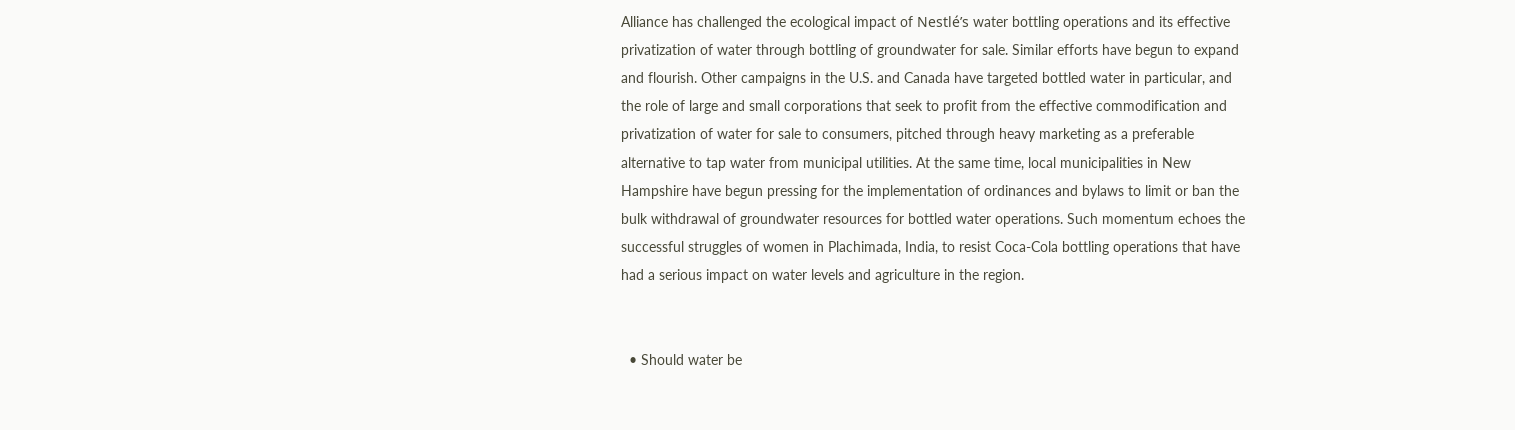Alliance has challenged the ecological impact of Nestlé’s water bottling operations and its effective privatization of water through bottling of groundwater for sale. Similar efforts have begun to expand and flourish. Other campaigns in the U.S. and Canada have targeted bottled water in particular, and the role of large and small corporations that seek to profit from the effective commodification and privatization of water for sale to consumers, pitched through heavy marketing as a preferable alternative to tap water from municipal utilities. At the same time, local municipalities in New Hampshire have begun pressing for the implementation of ordinances and bylaws to limit or ban the bulk withdrawal of groundwater resources for bottled water operations. Such momentum echoes the successful struggles of women in Plachimada, India, to resist Coca-Cola bottling operations that have had a serious impact on water levels and agriculture in the region.


  • Should water be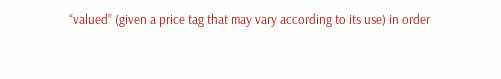“valued” (given a price tag that may vary according to its use) in order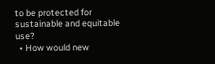to be protected for sustainable and equitable use?
  • How would new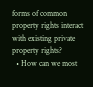forms of common property rights interact with existing private property rights?
  • How can we most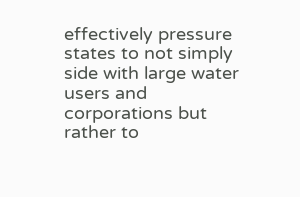effectively pressure states to not simply side with large water users and corporations but rather to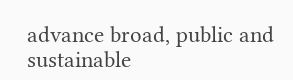advance broad, public and sustainable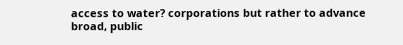access to water? corporations but rather to advance broad, public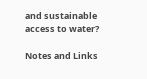and sustainable access to water?

Notes and Links